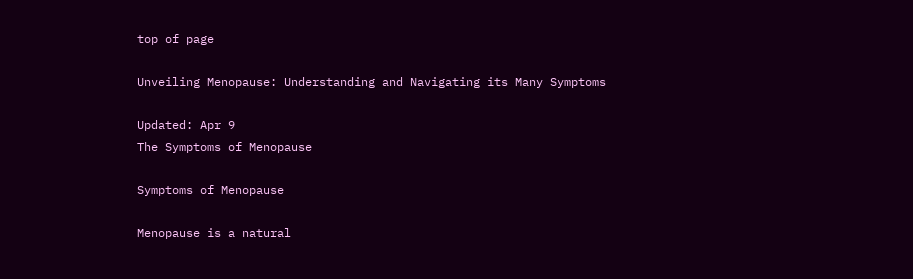top of page

Unveiling Menopause: Understanding and Navigating its Many Symptoms

Updated: Apr 9
The Symptoms of Menopause

Symptoms of Menopause

Menopause is a natural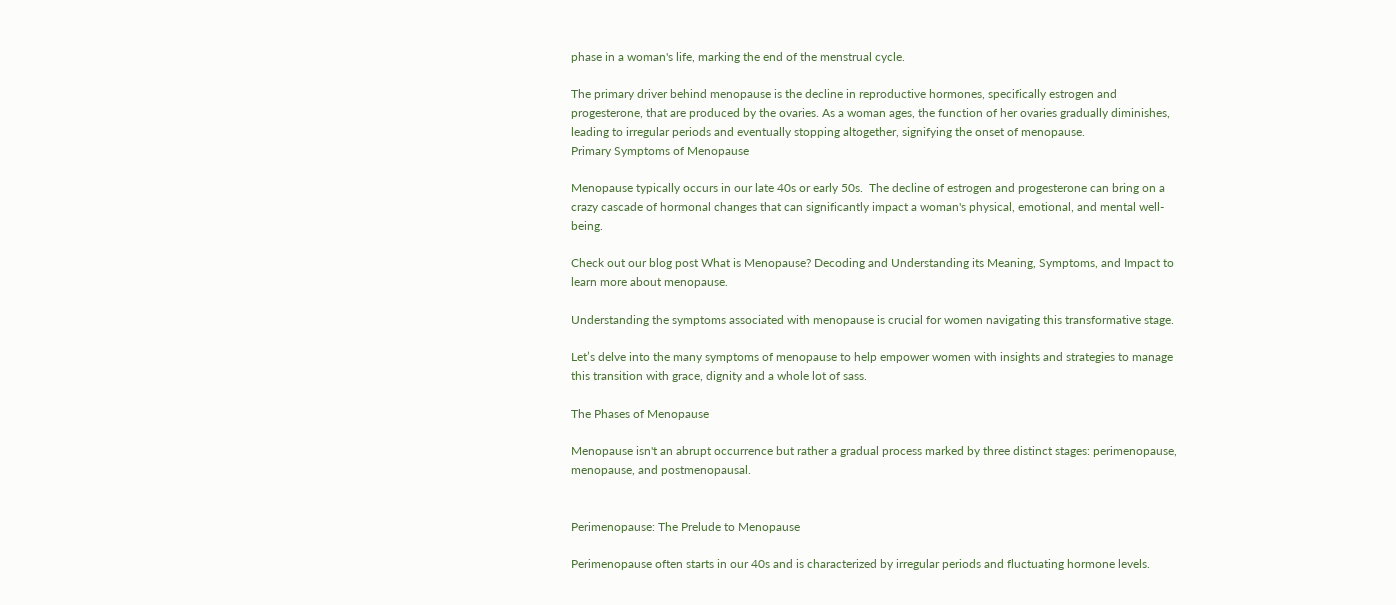phase in a woman's life, marking the end of the menstrual cycle.

The primary driver behind menopause is the decline in reproductive hormones, specifically estrogen and progesterone, that are produced by the ovaries. As a woman ages, the function of her ovaries gradually diminishes, leading to irregular periods and eventually stopping altogether, signifying the onset of menopause.
Primary Symptoms of Menopause

Menopause typically occurs in our late 40s or early 50s.  The decline of estrogen and progesterone can bring on a crazy cascade of hormonal changes that can significantly impact a woman's physical, emotional, and mental well-being.

Check out our blog post What is Menopause? Decoding and Understanding its Meaning, Symptoms, and Impact to learn more about menopause.

Understanding the symptoms associated with menopause is crucial for women navigating this transformative stage.

Let’s delve into the many symptoms of menopause to help empower women with insights and strategies to manage this transition with grace, dignity and a whole lot of sass.

The Phases of Menopause

Menopause isn't an abrupt occurrence but rather a gradual process marked by three distinct stages: perimenopause, menopause, and postmenopausal.


Perimenopause: The Prelude to Menopause

Perimenopause often starts in our 40s and is characterized by irregular periods and fluctuating hormone levels.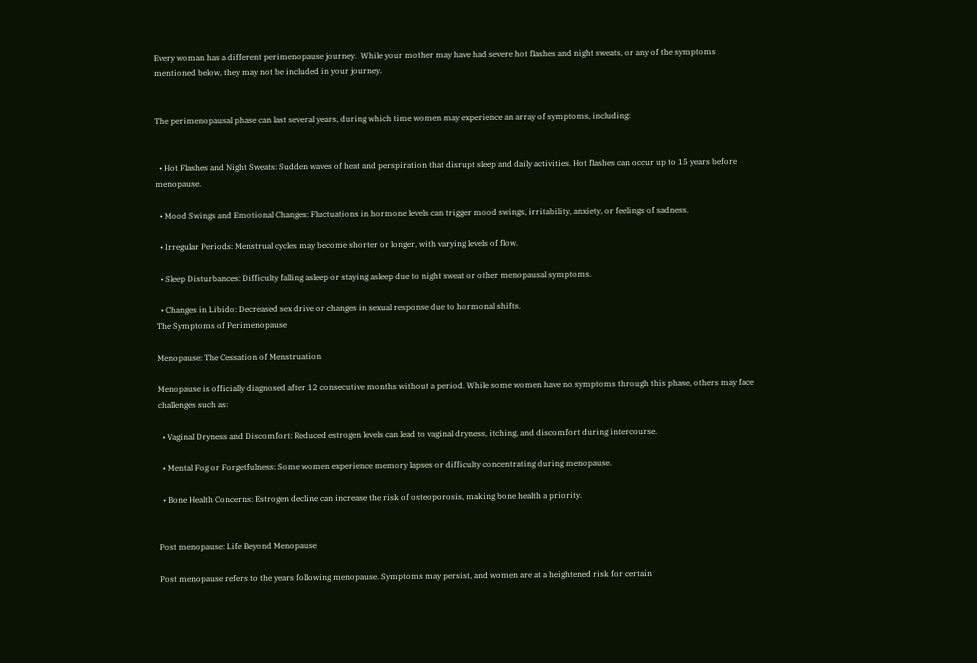Every woman has a different perimenopause journey.  While your mother may have had severe hot flashes and night sweats, or any of the symptoms mentioned below, they may not be included in your journey.


The perimenopausal phase can last several years, during which time women may experience an array of symptoms, including:


  • Hot Flashes and Night Sweats: Sudden waves of heat and perspiration that disrupt sleep and daily activities. Hot flashes can occur up to 15 years before menopause.

  • Mood Swings and Emotional Changes: Fluctuations in hormone levels can trigger mood swings, irritability, anxiety, or feelings of sadness.

  • Irregular Periods: Menstrual cycles may become shorter or longer, with varying levels of flow.

  • Sleep Disturbances: Difficulty falling asleep or staying asleep due to night sweat or other menopausal symptoms.

  • Changes in Libido: Decreased sex drive or changes in sexual response due to hormonal shifts.
The Symptoms of Perimenopause

Menopause: The Cessation of Menstruation

Menopause is officially diagnosed after 12 consecutive months without a period. While some women have no symptoms through this phase, others may face challenges such as:

  • Vaginal Dryness and Discomfort: Reduced estrogen levels can lead to vaginal dryness, itching, and discomfort during intercourse.

  • Mental Fog or Forgetfulness: Some women experience memory lapses or difficulty concentrating during menopause.

  • Bone Health Concerns: Estrogen decline can increase the risk of osteoporosis, making bone health a priority.


Post menopause: Life Beyond Menopause

Post menopause refers to the years following menopause. Symptoms may persist, and women are at a heightened risk for certain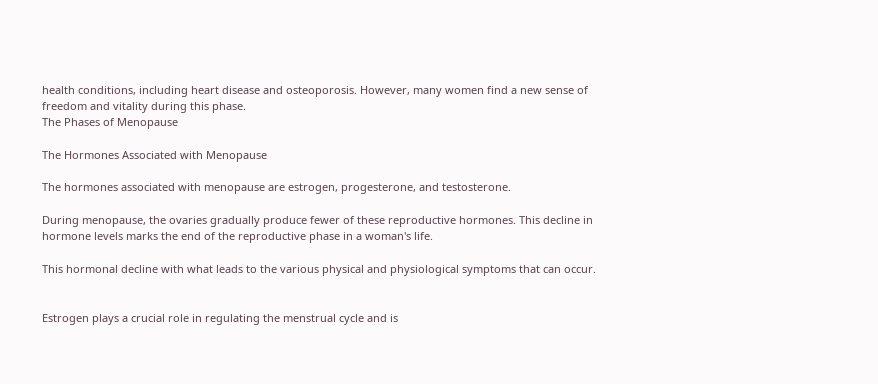health conditions, including heart disease and osteoporosis. However, many women find a new sense of freedom and vitality during this phase.
The Phases of Menopause

The Hormones Associated with Menopause

The hormones associated with menopause are estrogen, progesterone, and testosterone.

During menopause, the ovaries gradually produce fewer of these reproductive hormones. This decline in hormone levels marks the end of the reproductive phase in a woman's life.

This hormonal decline with what leads to the various physical and physiological symptoms that can occur.


Estrogen plays a crucial role in regulating the menstrual cycle and is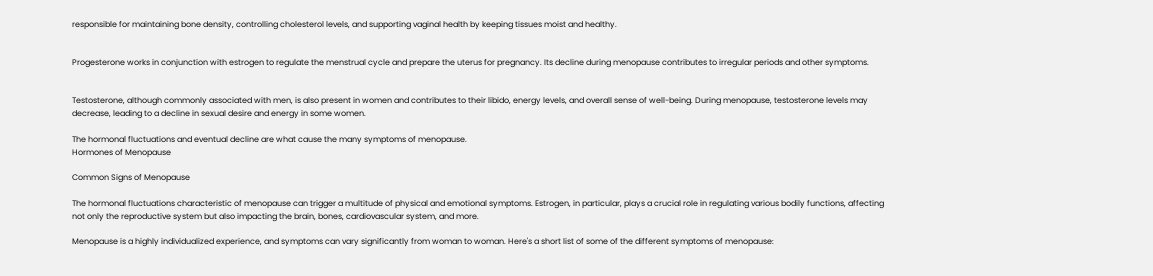responsible for maintaining bone density, controlling cholesterol levels, and supporting vaginal health by keeping tissues moist and healthy.


Progesterone works in conjunction with estrogen to regulate the menstrual cycle and prepare the uterus for pregnancy. Its decline during menopause contributes to irregular periods and other symptoms.


Testosterone, although commonly associated with men, is also present in women and contributes to their libido, energy levels, and overall sense of well-being. During menopause, testosterone levels may decrease, leading to a decline in sexual desire and energy in some women.

The hormonal fluctuations and eventual decline are what cause the many symptoms of menopause.
Hormones of Menopause

Common Signs of Menopause

The hormonal fluctuations characteristic of menopause can trigger a multitude of physical and emotional symptoms. Estrogen, in particular, plays a crucial role in regulating various bodily functions, affecting not only the reproductive system but also impacting the brain, bones, cardiovascular system, and more.

Menopause is a highly individualized experience, and symptoms can vary significantly from woman to woman. Here's a short list of some of the different symptoms of menopause: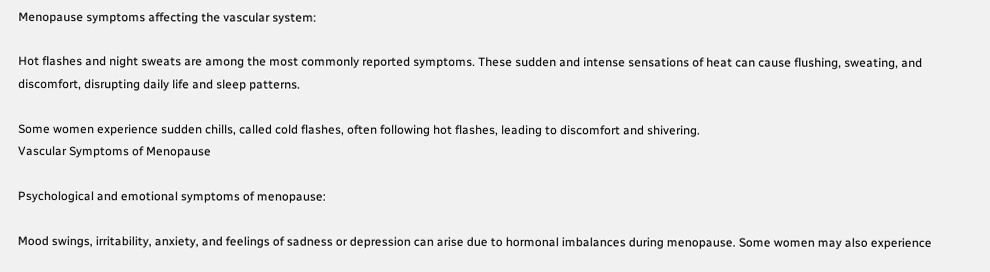Menopause symptoms affecting the vascular system:

Hot flashes and night sweats are among the most commonly reported symptoms. These sudden and intense sensations of heat can cause flushing, sweating, and discomfort, disrupting daily life and sleep patterns.

Some women experience sudden chills, called cold flashes, often following hot flashes, leading to discomfort and shivering.
Vascular Symptoms of Menopause

Psychological and emotional symptoms of menopause:

Mood swings, irritability, anxiety, and feelings of sadness or depression can arise due to hormonal imbalances during menopause. Some women may also experience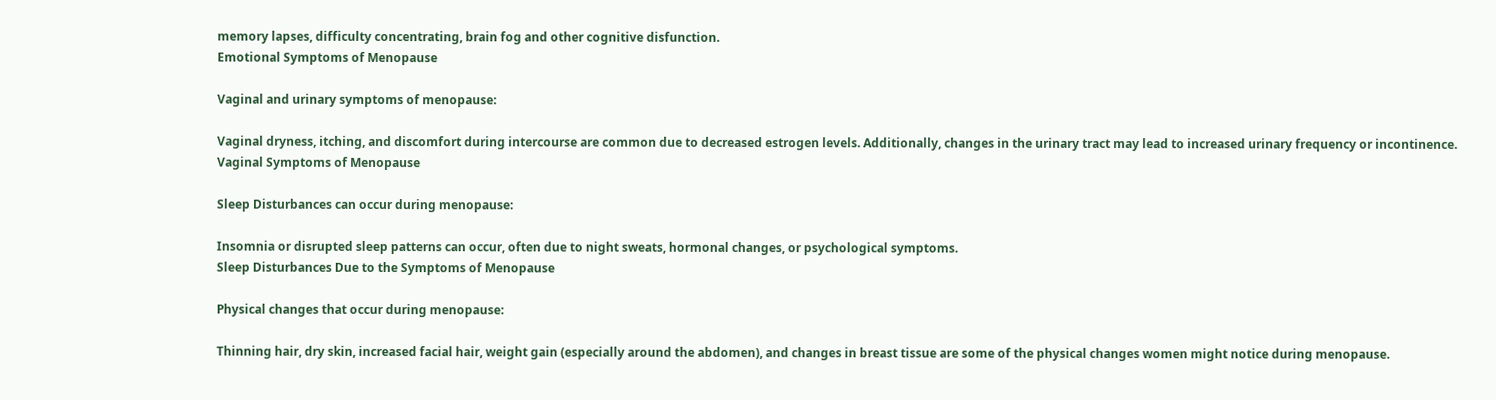memory lapses, difficulty concentrating, brain fog and other cognitive disfunction.
Emotional Symptoms of Menopause

Vaginal and urinary symptoms of menopause:

Vaginal dryness, itching, and discomfort during intercourse are common due to decreased estrogen levels. Additionally, changes in the urinary tract may lead to increased urinary frequency or incontinence.
Vaginal Symptoms of Menopause

Sleep Disturbances can occur during menopause:

Insomnia or disrupted sleep patterns can occur, often due to night sweats, hormonal changes, or psychological symptoms.
Sleep Disturbances Due to the Symptoms of Menopause

Physical changes that occur during menopause:

Thinning hair, dry skin, increased facial hair, weight gain (especially around the abdomen), and changes in breast tissue are some of the physical changes women might notice during menopause.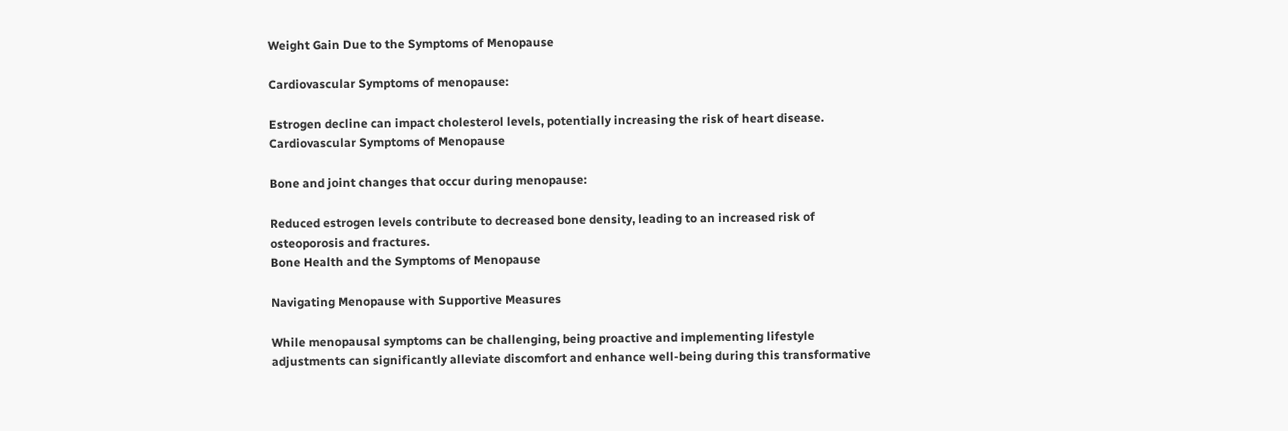Weight Gain Due to the Symptoms of Menopause

Cardiovascular Symptoms of menopause:

Estrogen decline can impact cholesterol levels, potentially increasing the risk of heart disease.
Cardiovascular Symptoms of Menopause

Bone and joint changes that occur during menopause:

Reduced estrogen levels contribute to decreased bone density, leading to an increased risk of osteoporosis and fractures.
Bone Health and the Symptoms of Menopause

Navigating Menopause with Supportive Measures

While menopausal symptoms can be challenging, being proactive and implementing lifestyle adjustments can significantly alleviate discomfort and enhance well-being during this transformative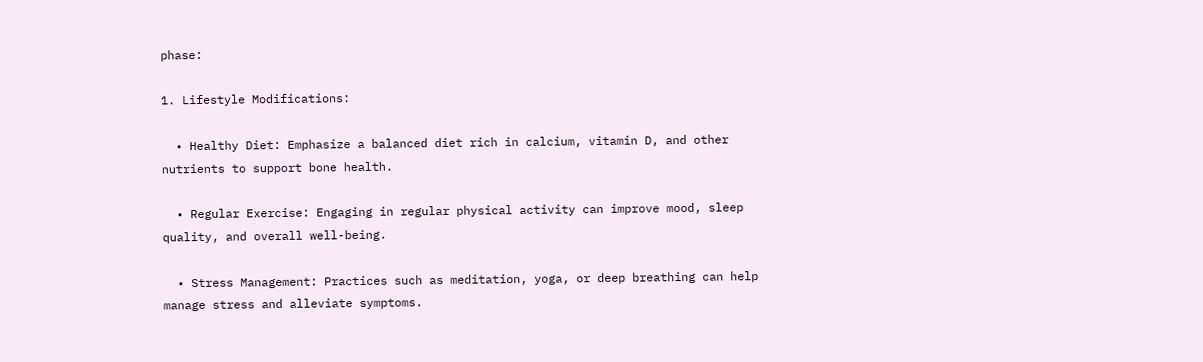phase:

1. Lifestyle Modifications:

  • Healthy Diet: Emphasize a balanced diet rich in calcium, vitamin D, and other nutrients to support bone health.

  • Regular Exercise: Engaging in regular physical activity can improve mood, sleep quality, and overall well-being.

  • Stress Management: Practices such as meditation, yoga, or deep breathing can help manage stress and alleviate symptoms.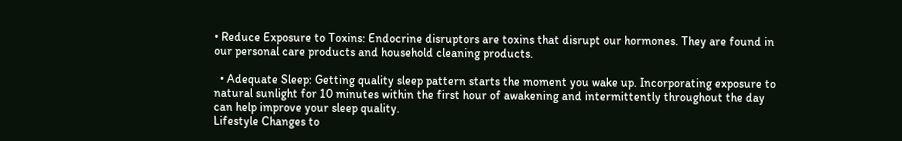• Reduce Exposure to Toxins: Endocrine disruptors are toxins that disrupt our hormones. They are found in our personal care products and household cleaning products.

  • Adequate Sleep: Getting quality sleep pattern starts the moment you wake up. Incorporating exposure to natural sunlight for 10 minutes within the first hour of awakening and intermittently throughout the day can help improve your sleep quality.
Lifestyle Changes to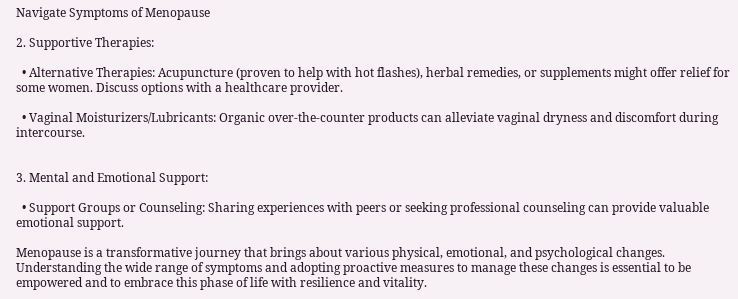Navigate Symptoms of Menopause

2. Supportive Therapies:

  • Alternative Therapies: Acupuncture (proven to help with hot flashes), herbal remedies, or supplements might offer relief for some women. Discuss options with a healthcare provider.

  • Vaginal Moisturizers/Lubricants: Organic over-the-counter products can alleviate vaginal dryness and discomfort during intercourse.


3. Mental and Emotional Support:

  • Support Groups or Counseling: Sharing experiences with peers or seeking professional counseling can provide valuable emotional support.

Menopause is a transformative journey that brings about various physical, emotional, and psychological changes. Understanding the wide range of symptoms and adopting proactive measures to manage these changes is essential to be empowered and to embrace this phase of life with resilience and vitality.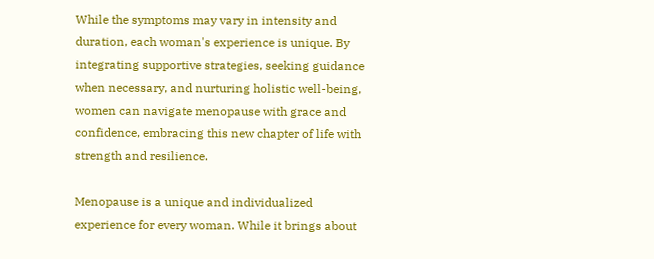While the symptoms may vary in intensity and duration, each woman's experience is unique. By integrating supportive strategies, seeking guidance when necessary, and nurturing holistic well-being, women can navigate menopause with grace and confidence, embracing this new chapter of life with strength and resilience.

Menopause is a unique and individualized experience for every woman. While it brings about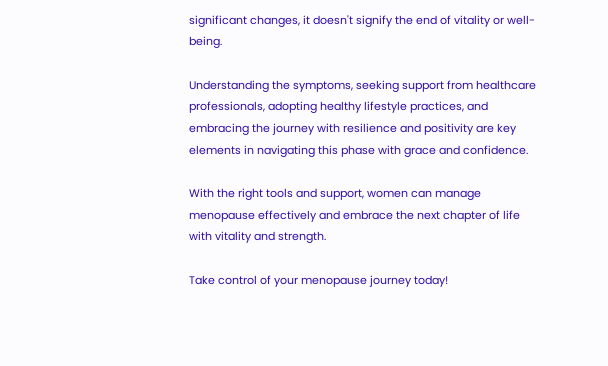significant changes, it doesn't signify the end of vitality or well-being.

Understanding the symptoms, seeking support from healthcare professionals, adopting healthy lifestyle practices, and embracing the journey with resilience and positivity are key elements in navigating this phase with grace and confidence.

With the right tools and support, women can manage menopause effectively and embrace the next chapter of life with vitality and strength.

Take control of your menopause journey today!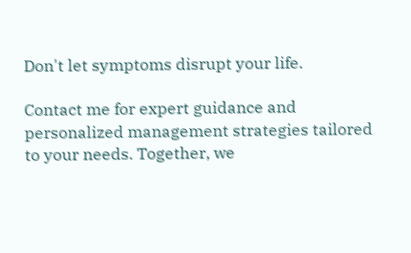Don't let symptoms disrupt your life.

Contact me for expert guidance and personalized management strategies tailored to your needs. Together, we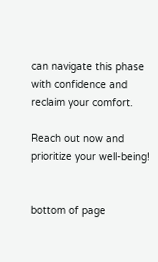can navigate this phase with confidence and reclaim your comfort.

Reach out now and prioritize your well-being!


bottom of page